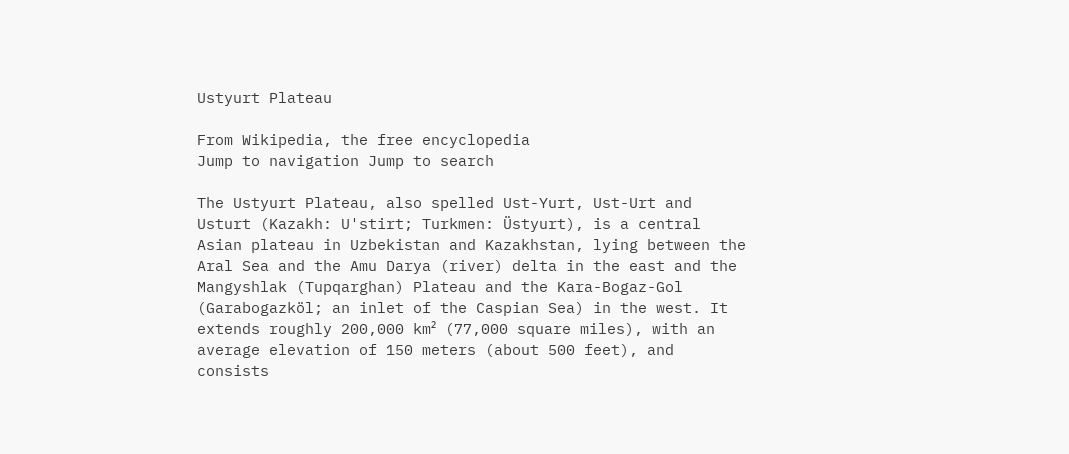Ustyurt Plateau

From Wikipedia, the free encyclopedia
Jump to navigation Jump to search

The Ustyurt Plateau, also spelled Ust-Yurt, Ust-Urt and Usturt (Kazakh: U'stirt; Turkmen: Üstyurt), is a central Asian plateau in Uzbekistan and Kazakhstan, lying between the Aral Sea and the Amu Darya (river) delta in the east and the Mangyshlak (Tupqarghan) Plateau and the Kara-Bogaz-Gol (Garabogazköl; an inlet of the Caspian Sea) in the west. It extends roughly 200,000 km² (77,000 square miles), with an average elevation of 150 meters (about 500 feet), and consists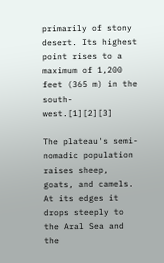primarily of stony desert. Its highest point rises to a maximum of 1,200 feet (365 m) in the south-west.[1][2][3]

The plateau's semi-nomadic population raises sheep, goats, and camels. At its edges it drops steeply to the Aral Sea and the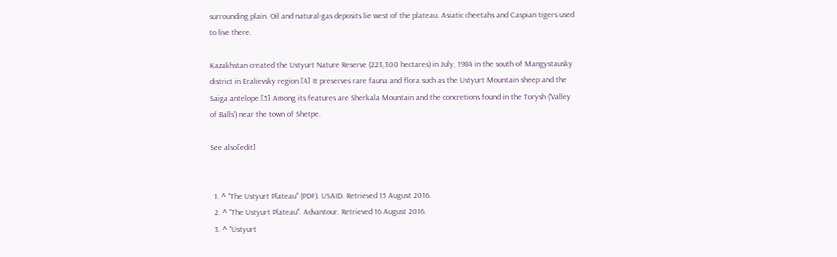surrounding plain. Oil and natural-gas deposits lie west of the plateau. Asiatic cheetahs and Caspian tigers used to live there.

Kazakhstan created the Ustyurt Nature Reserve (223,300 hectares) in July, 1984 in the south of Mangystausky district in Eralievsky region.[4] It preserves rare fauna and flora such as the Ustyurt Mountain sheep and the Saiga antelope.[5] Among its features are Sherkala Mountain and the concretions found in the Torysh ('Valley of Balls') near the town of Shetpe.

See also[edit]


  1. ^ "The Ustyurt Plateau" (PDF). USAID. Retrieved 15 August 2016.
  2. ^ "The Ustyurt Plateau". Advantour. Retrieved 16 August 2016.
  3. ^ "Ustyurt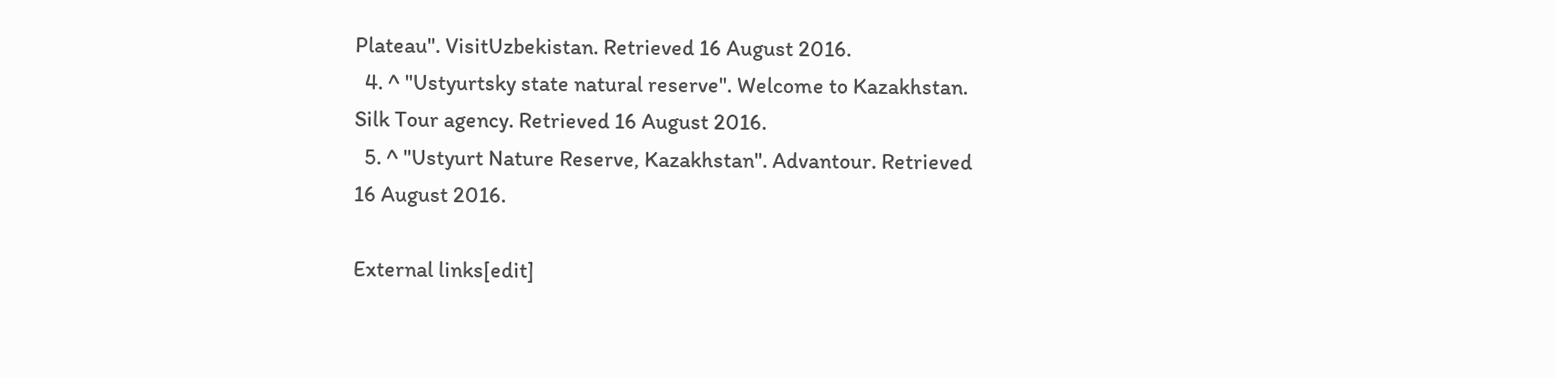Plateau". VisitUzbekistan. Retrieved 16 August 2016.
  4. ^ "Ustyurtsky state natural reserve". Welcome to Kazakhstan. Silk Tour agency. Retrieved 16 August 2016.
  5. ^ "Ustyurt Nature Reserve, Kazakhstan". Advantour. Retrieved 16 August 2016.

External links[edit]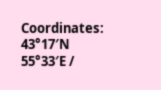Coordinates: 43°17′N 55°33′E /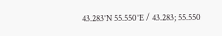43.283°N 55.550°E / 43.283; 55.550